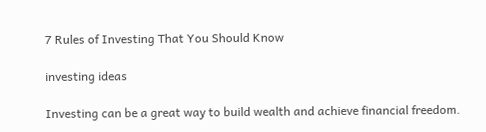7 Rules of Investing That You Should Know

investing ideas

Investing can be a great way to build wealth and achieve financial freedom.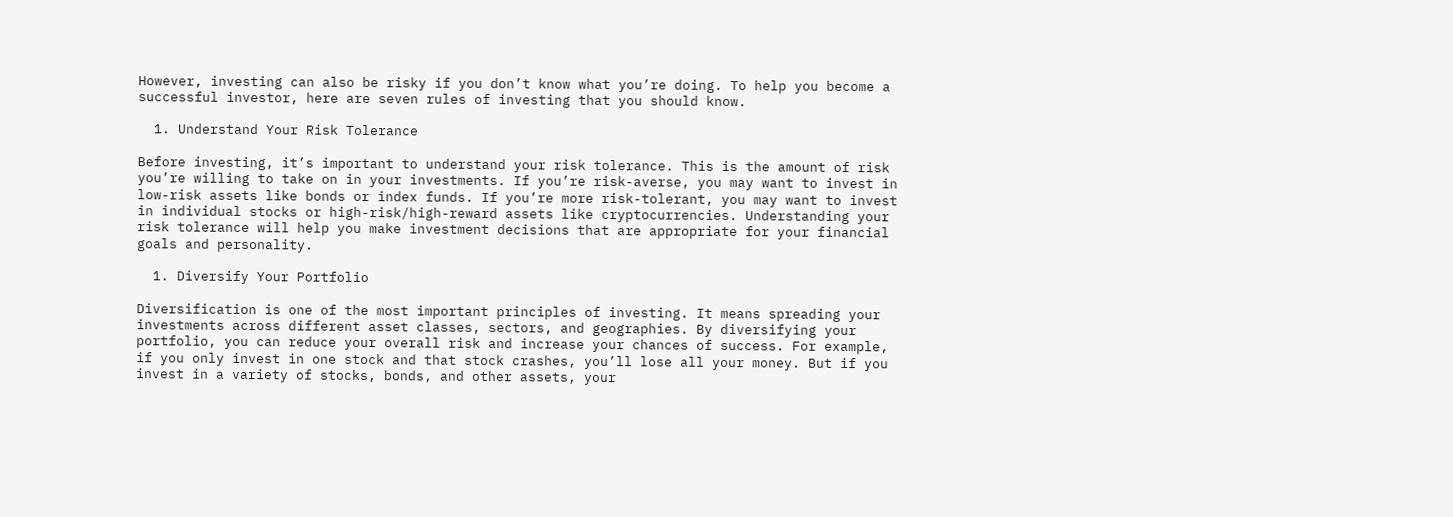However, investing can also be risky if you don’t know what you’re doing. To help you become a successful investor, here are seven rules of investing that you should know.

  1. Understand Your Risk Tolerance

Before investing, it’s important to understand your risk tolerance. This is the amount of risk you’re willing to take on in your investments. If you’re risk-averse, you may want to invest in low-risk assets like bonds or index funds. If you’re more risk-tolerant, you may want to invest in individual stocks or high-risk/high-reward assets like cryptocurrencies. Understanding your risk tolerance will help you make investment decisions that are appropriate for your financial goals and personality.

  1. Diversify Your Portfolio

Diversification is one of the most important principles of investing. It means spreading your investments across different asset classes, sectors, and geographies. By diversifying your portfolio, you can reduce your overall risk and increase your chances of success. For example, if you only invest in one stock and that stock crashes, you’ll lose all your money. But if you invest in a variety of stocks, bonds, and other assets, your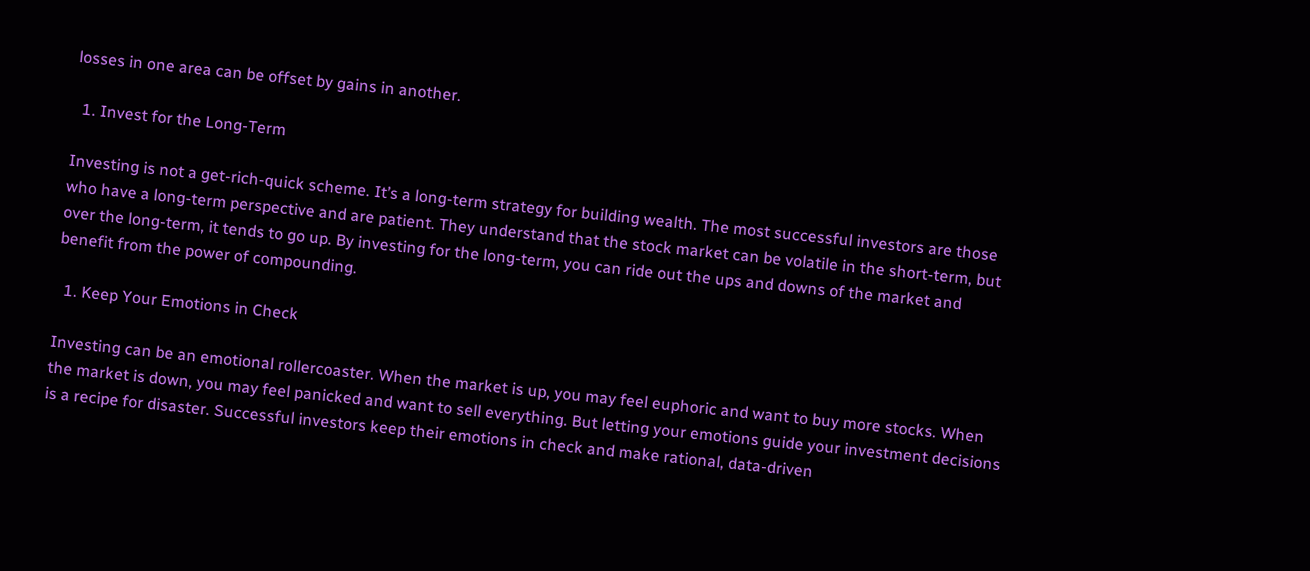losses in one area can be offset by gains in another.

  1. Invest for the Long-Term

Investing is not a get-rich-quick scheme. It’s a long-term strategy for building wealth. The most successful investors are those who have a long-term perspective and are patient. They understand that the stock market can be volatile in the short-term, but over the long-term, it tends to go up. By investing for the long-term, you can ride out the ups and downs of the market and benefit from the power of compounding.

  1. Keep Your Emotions in Check

Investing can be an emotional rollercoaster. When the market is up, you may feel euphoric and want to buy more stocks. When the market is down, you may feel panicked and want to sell everything. But letting your emotions guide your investment decisions is a recipe for disaster. Successful investors keep their emotions in check and make rational, data-driven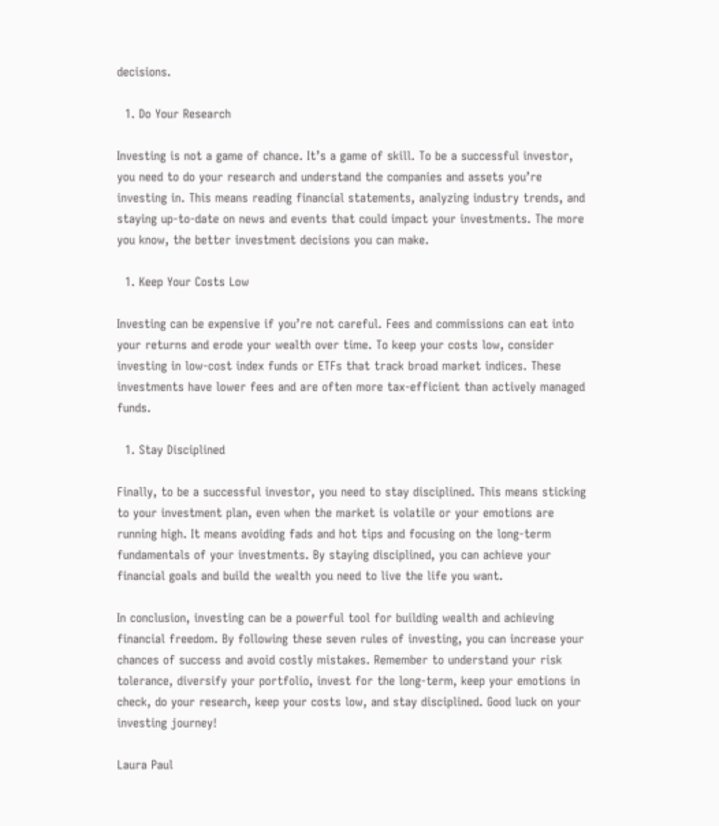decisions.

  1. Do Your Research

Investing is not a game of chance. It’s a game of skill. To be a successful investor, you need to do your research and understand the companies and assets you’re investing in. This means reading financial statements, analyzing industry trends, and staying up-to-date on news and events that could impact your investments. The more you know, the better investment decisions you can make.

  1. Keep Your Costs Low

Investing can be expensive if you’re not careful. Fees and commissions can eat into your returns and erode your wealth over time. To keep your costs low, consider investing in low-cost index funds or ETFs that track broad market indices. These investments have lower fees and are often more tax-efficient than actively managed funds.

  1. Stay Disciplined

Finally, to be a successful investor, you need to stay disciplined. This means sticking to your investment plan, even when the market is volatile or your emotions are running high. It means avoiding fads and hot tips and focusing on the long-term fundamentals of your investments. By staying disciplined, you can achieve your financial goals and build the wealth you need to live the life you want.

In conclusion, investing can be a powerful tool for building wealth and achieving financial freedom. By following these seven rules of investing, you can increase your chances of success and avoid costly mistakes. Remember to understand your risk tolerance, diversify your portfolio, invest for the long-term, keep your emotions in check, do your research, keep your costs low, and stay disciplined. Good luck on your investing journey!

Laura Paul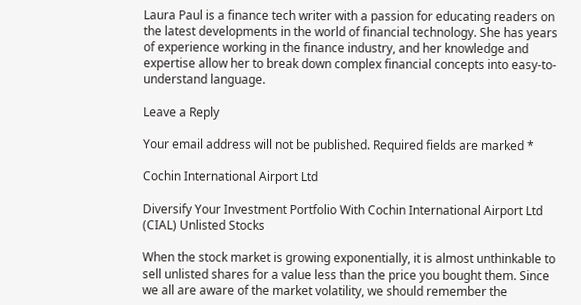Laura Paul is a finance tech writer with a passion for educating readers on the latest developments in the world of financial technology. She has years of experience working in the finance industry, and her knowledge and expertise allow her to break down complex financial concepts into easy-to-understand language.

Leave a Reply

Your email address will not be published. Required fields are marked *

Cochin International Airport Ltd

Diversify Your Investment Portfolio With Cochin International Airport Ltd (CIAL) Unlisted Stocks

When the stock market is growing exponentially, it is almost unthinkable to sell unlisted shares for a value less than the price you bought them. Since we all are aware of the market volatility, we should remember the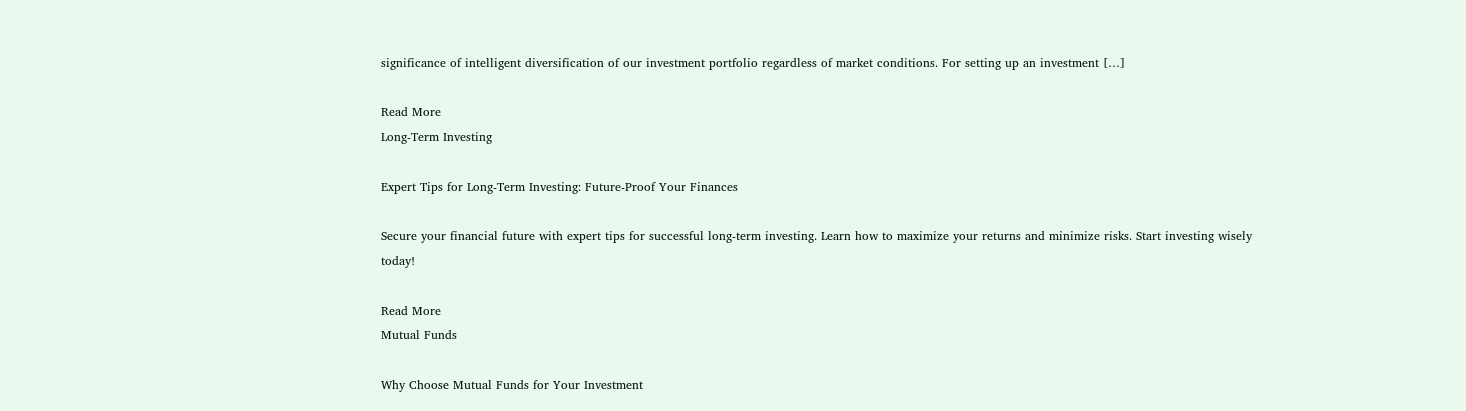significance of intelligent diversification of our investment portfolio regardless of market conditions. For setting up an investment […]

Read More
Long-Term Investing

Expert Tips for Long-Term Investing: Future-Proof Your Finances

Secure your financial future with expert tips for successful long-term investing. Learn how to maximize your returns and minimize risks. Start investing wisely today!

Read More
Mutual Funds

Why Choose Mutual Funds for Your Investment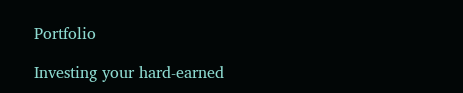Portfolio

Investing your hard-earned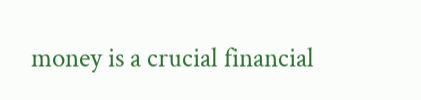money is a crucial financial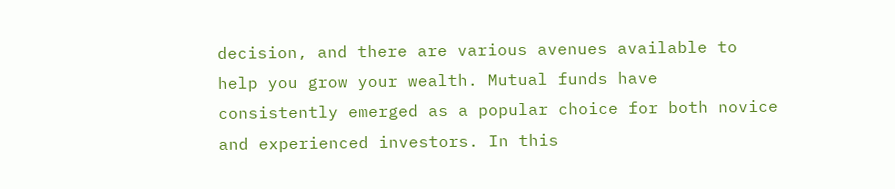decision, and there are various avenues available to help you grow your wealth. Mutual funds have consistently emerged as a popular choice for both novice and experienced investors. In this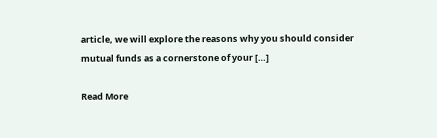article, we will explore the reasons why you should consider mutual funds as a cornerstone of your […]

Read More